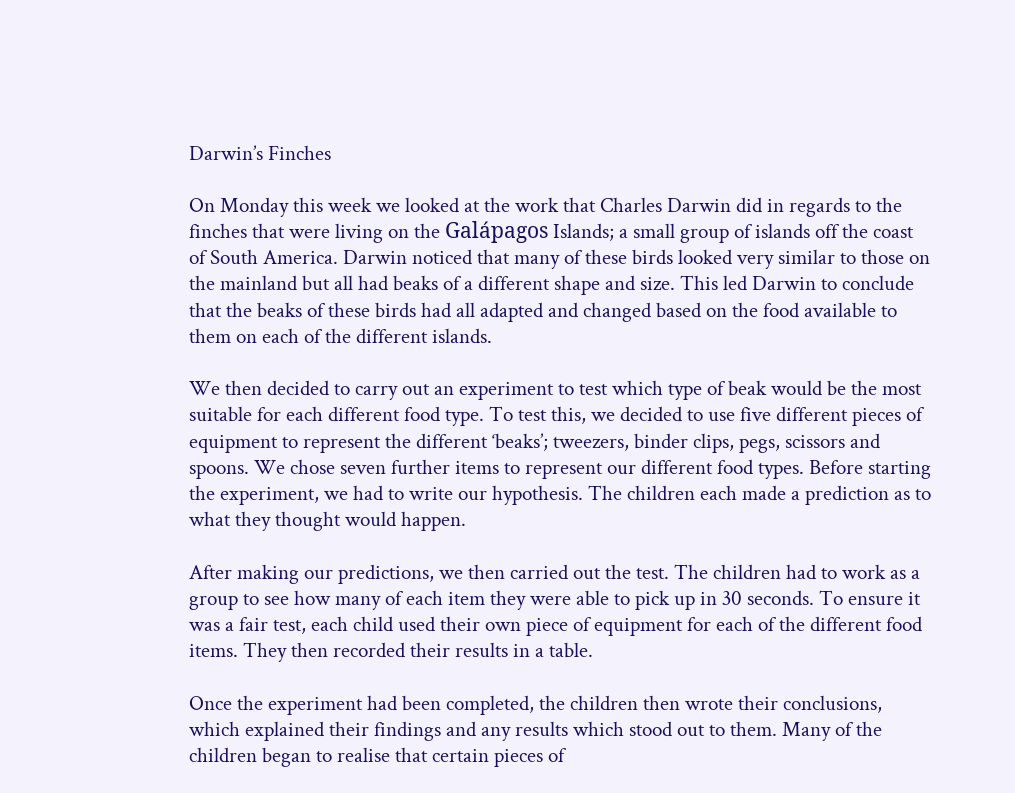Darwin’s Finches

On Monday this week we looked at the work that Charles Darwin did in regards to the finches that were living on the Galápagos Islands; a small group of islands off the coast of South America. Darwin noticed that many of these birds looked very similar to those on the mainland but all had beaks of a different shape and size. This led Darwin to conclude that the beaks of these birds had all adapted and changed based on the food available to them on each of the different islands.

We then decided to carry out an experiment to test which type of beak would be the most suitable for each different food type. To test this, we decided to use five different pieces of equipment to represent the different ‘beaks’; tweezers, binder clips, pegs, scissors and spoons. We chose seven further items to represent our different food types. Before starting the experiment, we had to write our hypothesis. The children each made a prediction as to what they thought would happen.

After making our predictions, we then carried out the test. The children had to work as a group to see how many of each item they were able to pick up in 30 seconds. To ensure it was a fair test, each child used their own piece of equipment for each of the different food items. They then recorded their results in a table.

Once the experiment had been completed, the children then wrote their conclusions, which explained their findings and any results which stood out to them. Many of the children began to realise that certain pieces of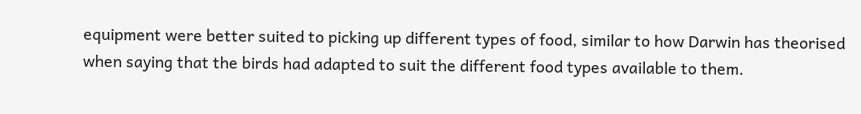equipment were better suited to picking up different types of food, similar to how Darwin has theorised when saying that the birds had adapted to suit the different food types available to them.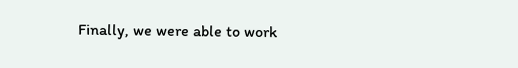Finally, we were able to work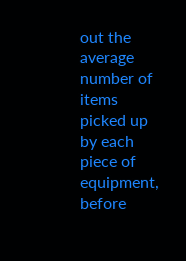out the average number of items picked up by each piece of equipment, before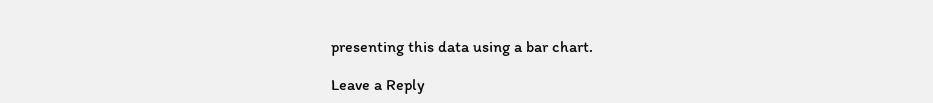presenting this data using a bar chart.

Leave a Reply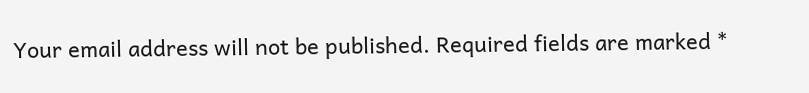Your email address will not be published. Required fields are marked *